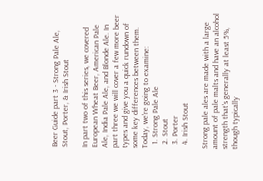Beer Guide part 3 - Strong Pale Ale, Stout, Porter, & Irish Stout

In part two of this series, we covered European Wheat Beer, American Pale Ale, India Pale Ale, and Blonde Ale. In part three we will cover a few more beer types and give you a quick rundown of some key differences between them.
Today, we're going to examine:
  1. Strong Pale Ale
  2. Stout
  3. Porter
  4. Irish Stout

Strong pale ales are made with a large amount of pale malts and have an alcohol strength that's generally at least 5%, though typically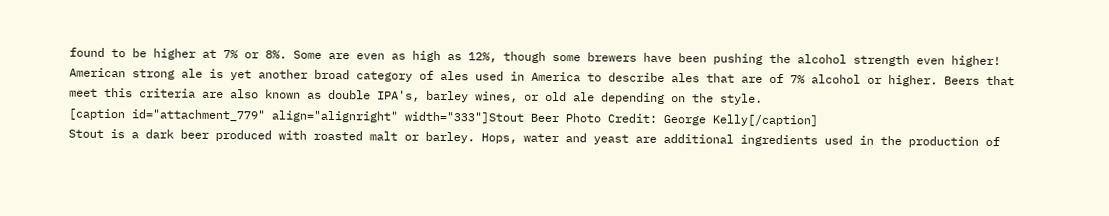found to be higher at 7% or 8%. Some are even as high as 12%, though some brewers have been pushing the alcohol strength even higher!
American strong ale is yet another broad category of ales used in America to describe ales that are of 7% alcohol or higher. Beers that meet this criteria are also known as double IPA's, barley wines, or old ale depending on the style.
[caption id="attachment_779" align="alignright" width="333"]Stout Beer Photo Credit: George Kelly[/caption]
Stout is a dark beer produced with roasted malt or barley. Hops, water and yeast are additional ingredients used in the production of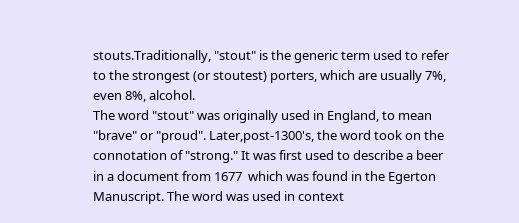stouts.Traditionally, "stout" is the generic term used to refer to the strongest (or stoutest) porters, which are usually 7%, even 8%, alcohol.
The word "stout" was originally used in England, to mean "brave" or "proud". Later,post-1300's, the word took on the connotation of "strong." It was first used to describe a beer in a document from 1677  which was found in the Egerton Manuscript. The word was used in context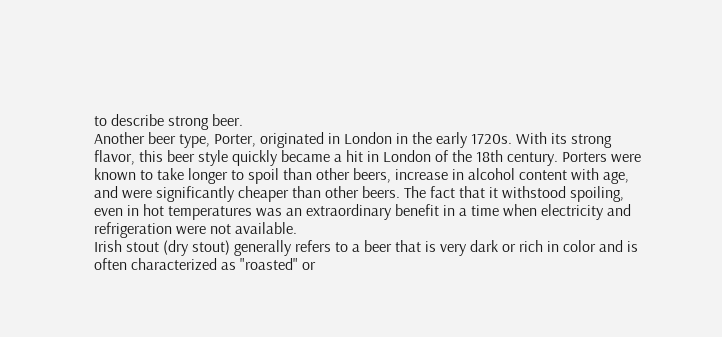to describe strong beer.
Another beer type, Porter, originated in London in the early 1720s. With its strong flavor, this beer style quickly became a hit in London of the 18th century. Porters were known to take longer to spoil than other beers, increase in alcohol content with age, and were significantly cheaper than other beers. The fact that it withstood spoiling, even in hot temperatures was an extraordinary benefit in a time when electricity and refrigeration were not available.
Irish stout (dry stout) generally refers to a beer that is very dark or rich in color and is often characterized as "roasted" or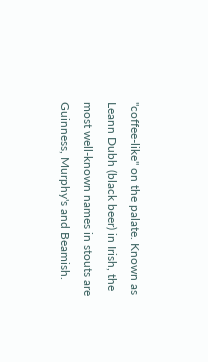"coffee-like" on the palate. Known as Leann Dubh (black beer) in Irish, the most well-known names in stouts are Guinness, Murphy's and Beamish.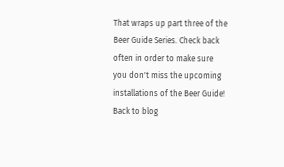That wraps up part three of the Beer Guide Series. Check back often in order to make sure you don't miss the upcoming installations of the Beer Guide!
Back to blog